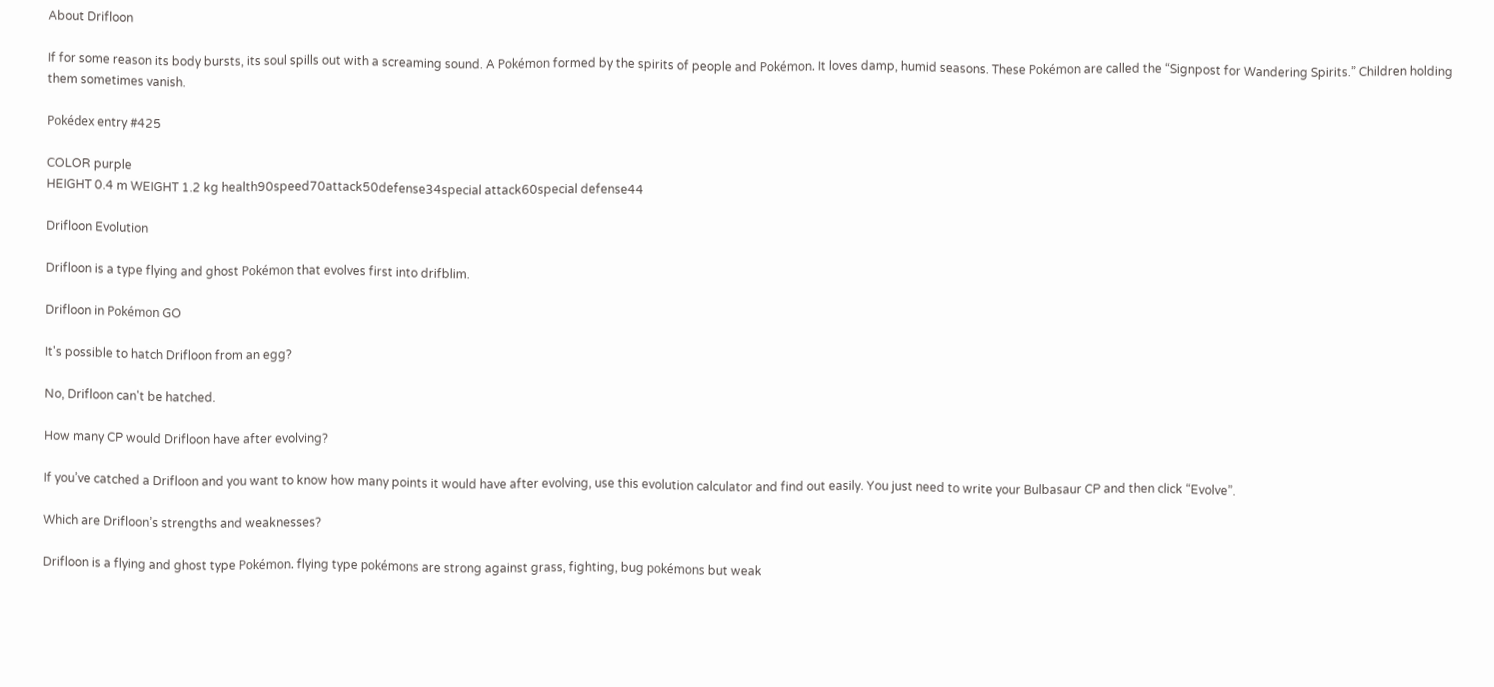About Drifloon

If for some reason its body bursts, its soul spills out with a screaming sound. A Pokémon formed by the spirits of people and Pokémon. It loves damp, humid seasons. These Pokémon are called the “Signpost for Wandering Spirits.” Children holding them sometimes vanish.

Pokédex entry #425

COLOR purple
HEIGHT 0.4 m WEIGHT 1.2 kg health90speed70attack50defense34special attack60special defense44

Drifloon Evolution

Drifloon is a type flying and ghost Pokémon that evolves first into drifblim.

Drifloon in Pokémon GO

It's possible to hatch Drifloon from an egg?

No, Drifloon can't be hatched.

How many CP would Drifloon have after evolving?

If you’ve catched a Drifloon and you want to know how many points it would have after evolving, use this evolution calculator and find out easily. You just need to write your Bulbasaur CP and then click “Evolve”.

Which are Drifloon’s strengths and weaknesses?

Drifloon is a flying and ghost type Pokémon. flying type pokémons are strong against grass, fighting, bug pokémons but weak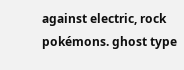against electric, rock pokémons. ghost type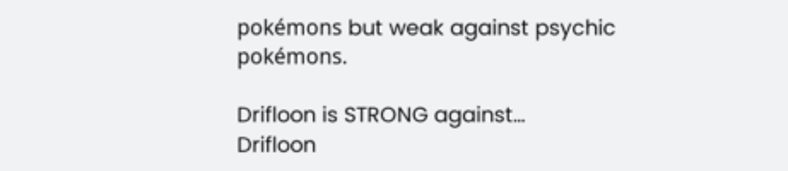pokémons but weak against psychic pokémons.

Drifloon is STRONG against...
Drifloon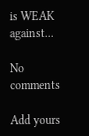is WEAK against...

No comments

Add yours